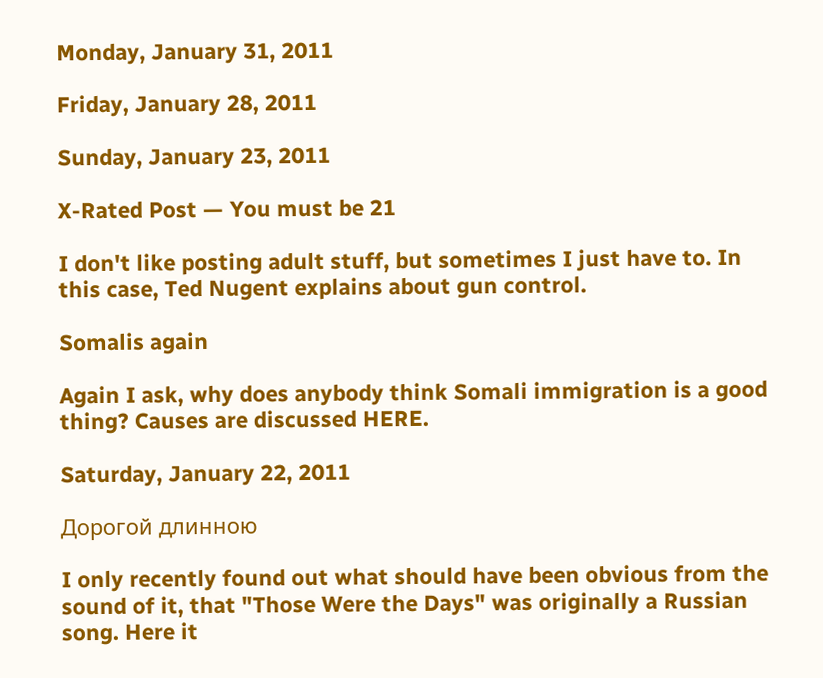Monday, January 31, 2011

Friday, January 28, 2011

Sunday, January 23, 2011

X-Rated Post — You must be 21

I don't like posting adult stuff, but sometimes I just have to. In this case, Ted Nugent explains about gun control.

Somalis again

Again I ask, why does anybody think Somali immigration is a good thing? Causes are discussed HERE.

Saturday, January 22, 2011

Дорогой длинною

I only recently found out what should have been obvious from the sound of it, that "Those Were the Days" was originally a Russian song. Here it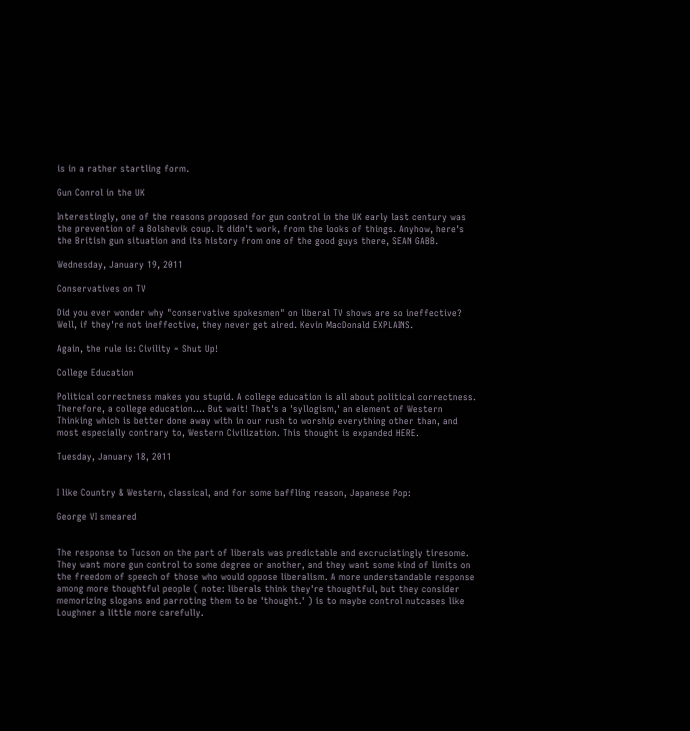is in a rather startling form.

Gun Conrol in the UK

Interestingly, one of the reasons proposed for gun control in the UK early last century was the prevention of a Bolshevik coup. It didn't work, from the looks of things. Anyhow, here's the British gun situation and its history from one of the good guys there, SEAN GABB.

Wednesday, January 19, 2011

Conservatives on TV

Did you ever wonder why "conservative spokesmen" on liberal TV shows are so ineffective? Well, if they're not ineffective, they never get aired. Kevin MacDonald EXPLAINS.

Again, the rule is: Civility = Shut Up!

College Education

Political correctness makes you stupid. A college education is all about political correctness. Therefore, a college education.... But wait! That's a 'syllogism,' an element of Western Thinking which is better done away with in our rush to worship everything other than, and most especially contrary to, Western Civilization. This thought is expanded HERE.

Tuesday, January 18, 2011


I like Country & Western, classical, and for some baffling reason, Japanese Pop:

George VI smeared


The response to Tucson on the part of liberals was predictable and excruciatingly tiresome. They want more gun control to some degree or another, and they want some kind of limits on the freedom of speech of those who would oppose liberalism. A more understandable response among more thoughtful people ( note: liberals think they're thoughtful, but they consider memorizing slogans and parroting them to be 'thought.' ) is to maybe control nutcases like Loughner a little more carefully.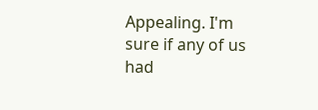Appealing. I'm sure if any of us had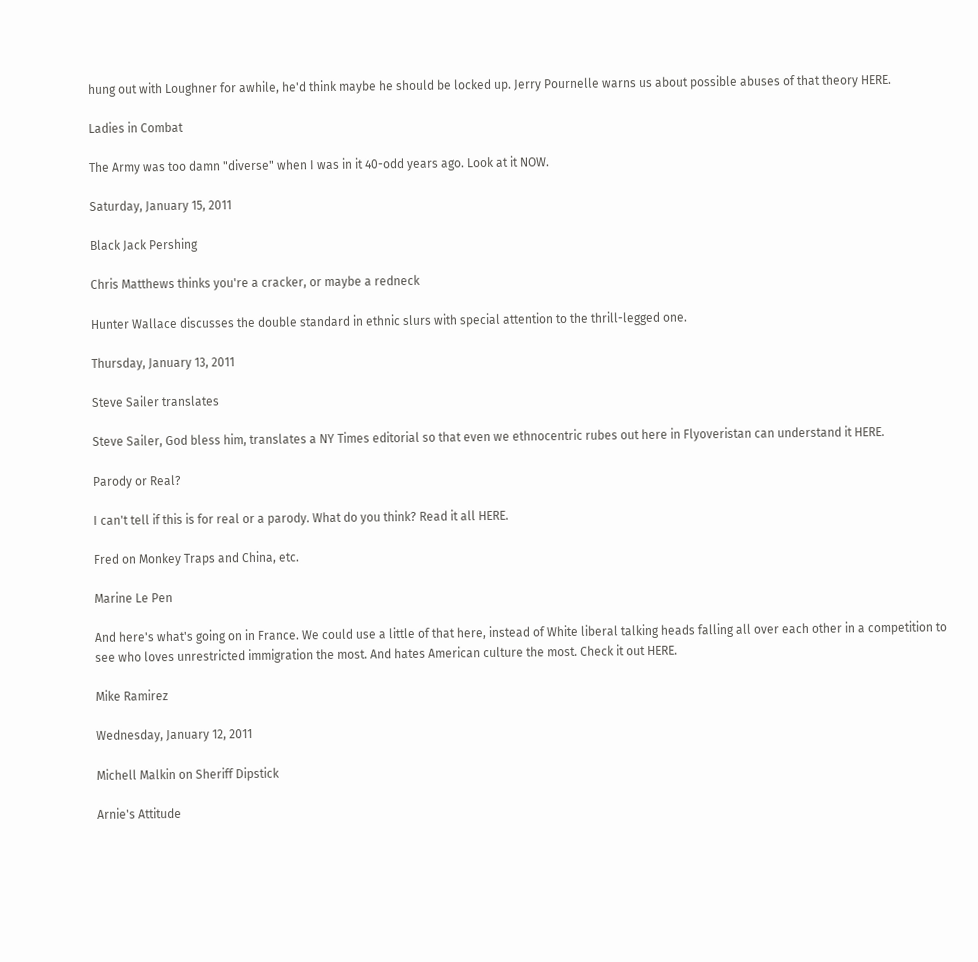hung out with Loughner for awhile, he'd think maybe he should be locked up. Jerry Pournelle warns us about possible abuses of that theory HERE.

Ladies in Combat

The Army was too damn "diverse" when I was in it 40-odd years ago. Look at it NOW.

Saturday, January 15, 2011

Black Jack Pershing

Chris Matthews thinks you're a cracker, or maybe a redneck

Hunter Wallace discusses the double standard in ethnic slurs with special attention to the thrill-legged one.

Thursday, January 13, 2011

Steve Sailer translates

Steve Sailer, God bless him, translates a NY Times editorial so that even we ethnocentric rubes out here in Flyoveristan can understand it HERE.

Parody or Real?

I can't tell if this is for real or a parody. What do you think? Read it all HERE.

Fred on Monkey Traps and China, etc.

Marine Le Pen

And here's what's going on in France. We could use a little of that here, instead of White liberal talking heads falling all over each other in a competition to see who loves unrestricted immigration the most. And hates American culture the most. Check it out HERE.

Mike Ramirez

Wednesday, January 12, 2011

Michell Malkin on Sheriff Dipstick

Arnie's Attitude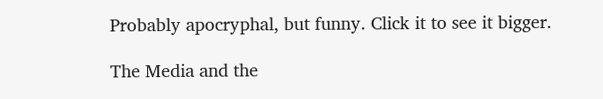Probably apocryphal, but funny. Click it to see it bigger.

The Media and the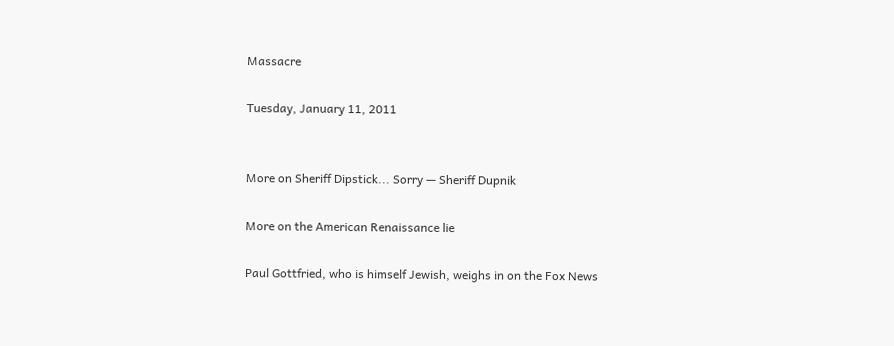Massacre

Tuesday, January 11, 2011


More on Sheriff Dipstick... Sorry — Sheriff Dupnik

More on the American Renaissance lie

Paul Gottfried, who is himself Jewish, weighs in on the Fox News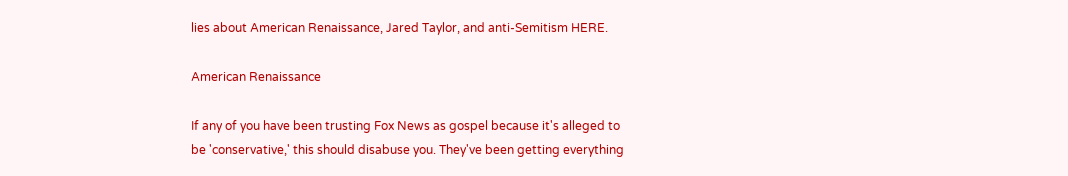lies about American Renaissance, Jared Taylor, and anti-Semitism HERE.

American Renaissance

If any of you have been trusting Fox News as gospel because it's alleged to be 'conservative,' this should disabuse you. They've been getting everything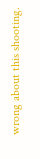wrong about this shooting.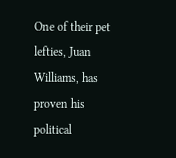One of their pet lefties, Juan Williams, has proven his political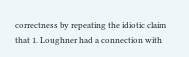correctness by repeating the idiotic claim that 1. Loughner had a connection with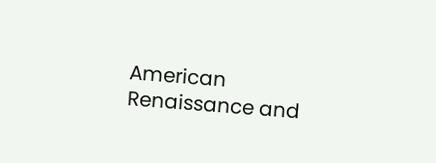American Renaissance and